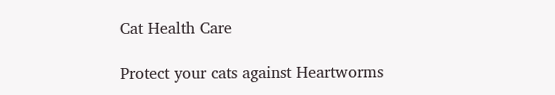Cat Health Care

Protect your cats against Heartworms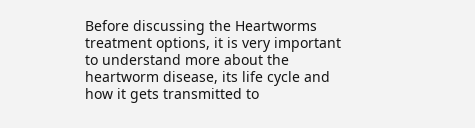Before discussing the Heartworms treatment options, it is very important to understand more about the heartworm disease, its life cycle and how it gets transmitted to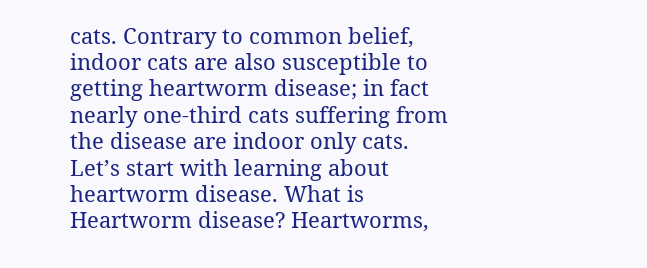cats. Contrary to common belief, indoor cats are also susceptible to getting heartworm disease; in fact nearly one-third cats suffering from the disease are indoor only cats. Let’s start with learning about heartworm disease. What is Heartworm disease? Heartworms,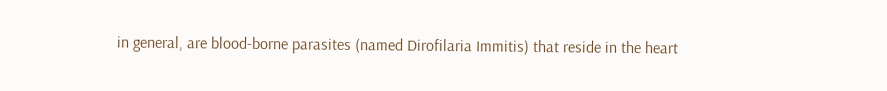in general, are blood-borne parasites (named Dirofilaria Immitis) that reside in the heart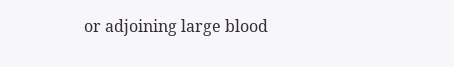or adjoining large blood